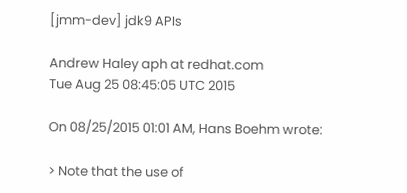[jmm-dev] jdk9 APIs

Andrew Haley aph at redhat.com
Tue Aug 25 08:45:05 UTC 2015

On 08/25/2015 01:01 AM, Hans Boehm wrote:

> Note that the use of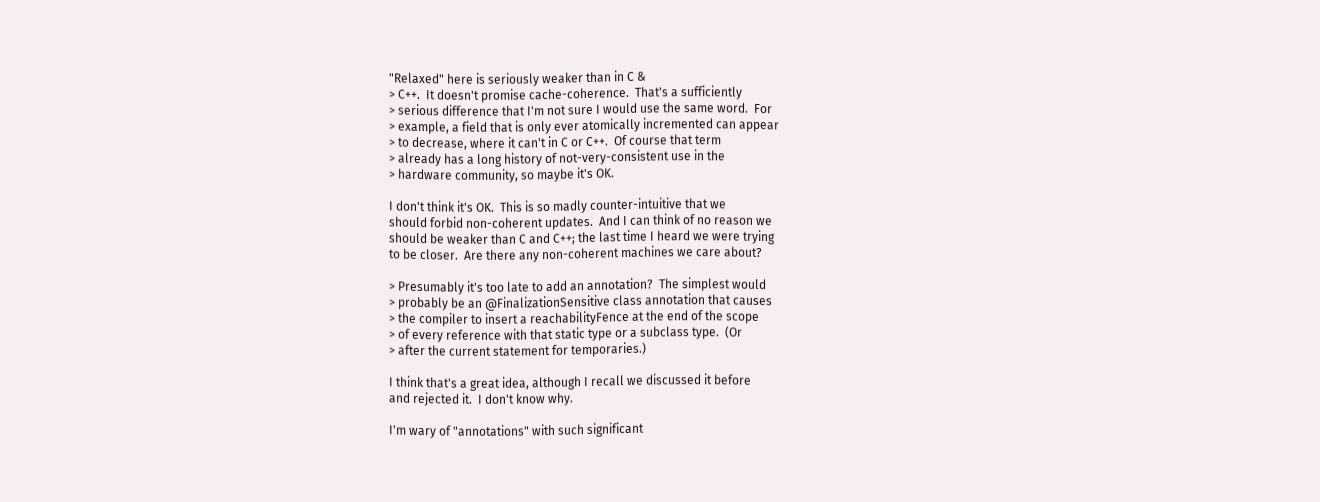"Relaxed" here is seriously weaker than in C &
> C++.  It doesn't promise cache-coherence.  That's a sufficiently
> serious difference that I'm not sure I would use the same word.  For
> example, a field that is only ever atomically incremented can appear
> to decrease, where it can't in C or C++.  Of course that term
> already has a long history of not-very-consistent use in the
> hardware community, so maybe it's OK.

I don't think it's OK.  This is so madly counter-intuitive that we
should forbid non-coherent updates.  And I can think of no reason we
should be weaker than C and C++; the last time I heard we were trying
to be closer.  Are there any non-coherent machines we care about?

> Presumably it's too late to add an annotation?  The simplest would
> probably be an @FinalizationSensitive class annotation that causes
> the compiler to insert a reachabilityFence at the end of the scope
> of every reference with that static type or a subclass type.  (Or
> after the current statement for temporaries.)

I think that's a great idea, although I recall we discussed it before
and rejected it.  I don't know why.

I'm wary of "annotations" with such significant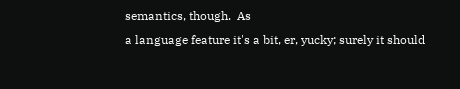semantics, though.  As
a language feature it's a bit, er, yucky; surely it should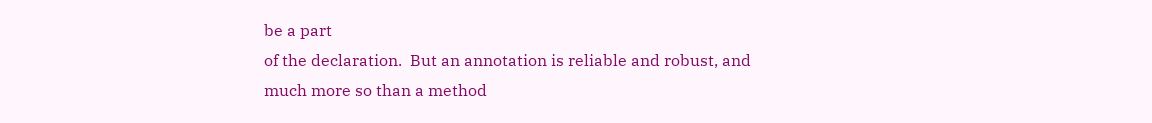be a part
of the declaration.  But an annotation is reliable and robust, and
much more so than a method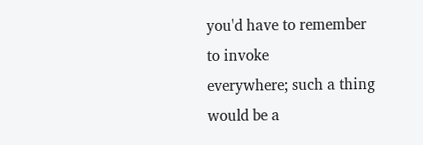you'd have to remember to invoke
everywhere; such a thing would be a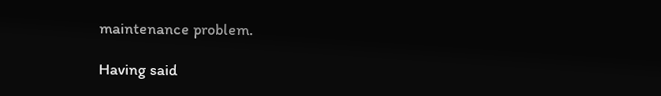maintenance problem.

Having said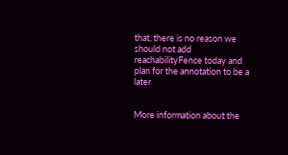that, there is no reason we should not add
reachabilityFence today and plan for the annotation to be a later


More information about the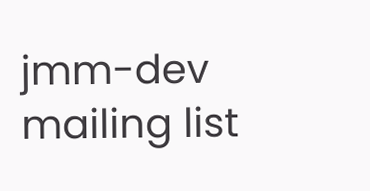jmm-dev mailing list